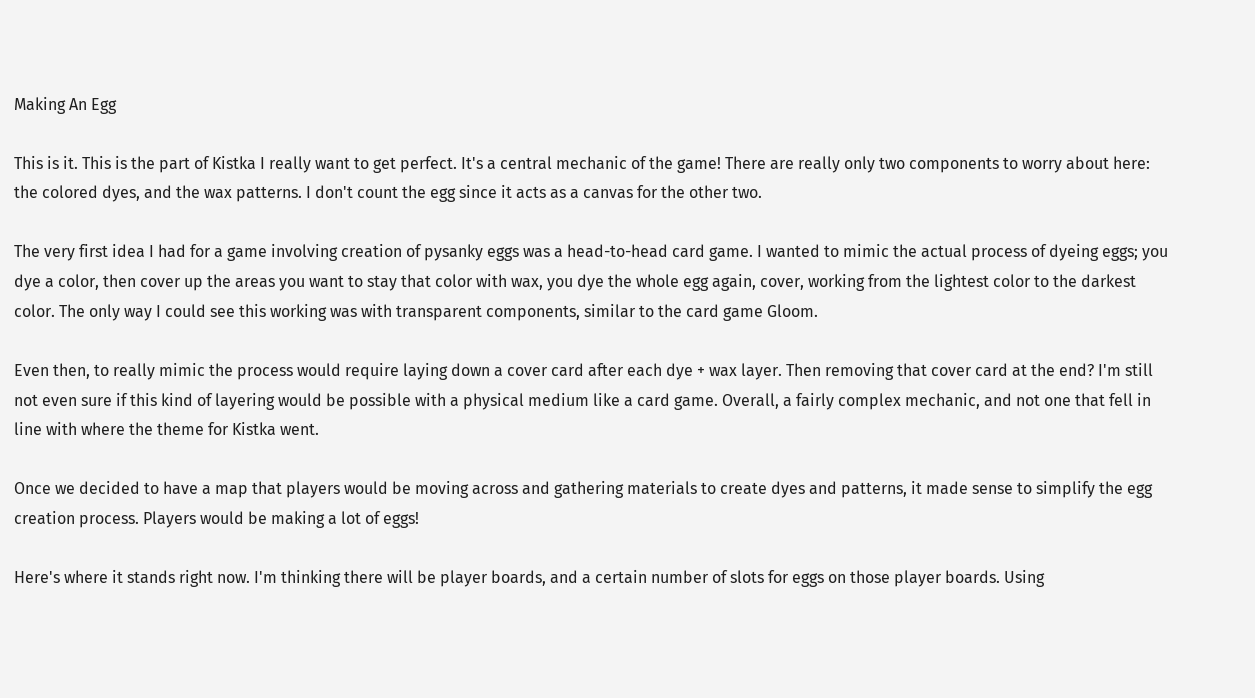Making An Egg

This is it. This is the part of Kistka I really want to get perfect. It's a central mechanic of the game! There are really only two components to worry about here: the colored dyes, and the wax patterns. I don't count the egg since it acts as a canvas for the other two.

The very first idea I had for a game involving creation of pysanky eggs was a head-to-head card game. I wanted to mimic the actual process of dyeing eggs; you dye a color, then cover up the areas you want to stay that color with wax, you dye the whole egg again, cover, working from the lightest color to the darkest color. The only way I could see this working was with transparent components, similar to the card game Gloom.

Even then, to really mimic the process would require laying down a cover card after each dye + wax layer. Then removing that cover card at the end? I'm still not even sure if this kind of layering would be possible with a physical medium like a card game. Overall, a fairly complex mechanic, and not one that fell in line with where the theme for Kistka went.

Once we decided to have a map that players would be moving across and gathering materials to create dyes and patterns, it made sense to simplify the egg creation process. Players would be making a lot of eggs!

Here's where it stands right now. I'm thinking there will be player boards, and a certain number of slots for eggs on those player boards. Using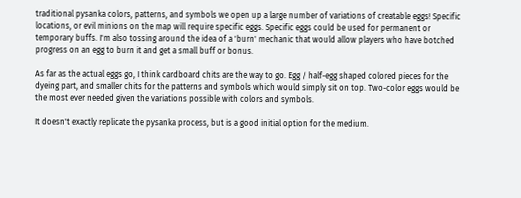traditional pysanka colors, patterns, and symbols we open up a large number of variations of creatable eggs! Specific locations, or evil minions on the map will require specific eggs. Specific eggs could be used for permanent or temporary buffs. I'm also tossing around the idea of a 'burn' mechanic that would allow players who have botched progress on an egg to burn it and get a small buff or bonus.

As far as the actual eggs go, I think cardboard chits are the way to go. Egg / half-egg shaped colored pieces for the dyeing part, and smaller chits for the patterns and symbols which would simply sit on top. Two-color eggs would be the most ever needed given the variations possible with colors and symbols.

It doesn't exactly replicate the pysanka process, but is a good initial option for the medium.